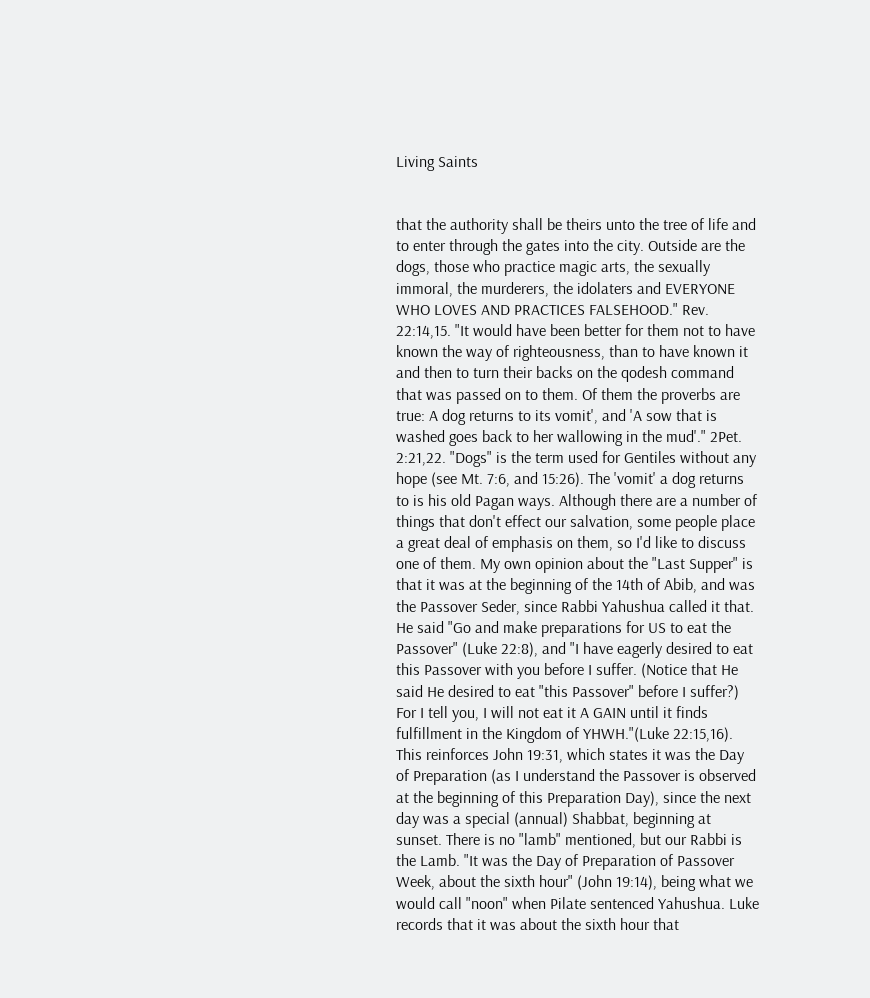Living Saints


that the authority shall be theirs unto the tree of life and to enter through the gates into the city. Outside are the dogs, those who practice magic arts, the sexually immoral, the murderers, the idolaters and EVERYONE WHO LOVES AND PRACTICES FALSEHOOD." Rev. 22:14,15. "It would have been better for them not to have known the way of righteousness, than to have known it and then to turn their backs on the qodesh command that was passed on to them. Of them the proverbs are true: A dog returns to its vomit', and 'A sow that is washed goes back to her wallowing in the mud'." 2Pet. 2:21,22. "Dogs" is the term used for Gentiles without any hope (see Mt. 7:6, and 15:26). The 'vomit' a dog returns to is his old Pagan ways. Although there are a number of things that don't effect our salvation, some people place a great deal of emphasis on them, so I'd like to discuss one of them. My own opinion about the "Last Supper" is that it was at the beginning of the 14th of Abib, and was the Passover Seder, since Rabbi Yahushua called it that. He said "Go and make preparations for US to eat the Passover" (Luke 22:8), and "I have eagerly desired to eat this Passover with you before I suffer. (Notice that He said He desired to eat "this Passover" before I suffer?) For I tell you, I will not eat it A GAIN until it finds fulfillment in the Kingdom of YHWH."(Luke 22:15,16). This reinforces John 19:31, which states it was the Day of Preparation (as I understand the Passover is observed at the beginning of this Preparation Day), since the next day was a special (annual) Shabbat, beginning at sunset. There is no "lamb" mentioned, but our Rabbi is the Lamb. "It was the Day of Preparation of Passover Week, about the sixth hour" (John 19:14), being what we would call "noon" when Pilate sentenced Yahushua. Luke records that it was about the sixth hour that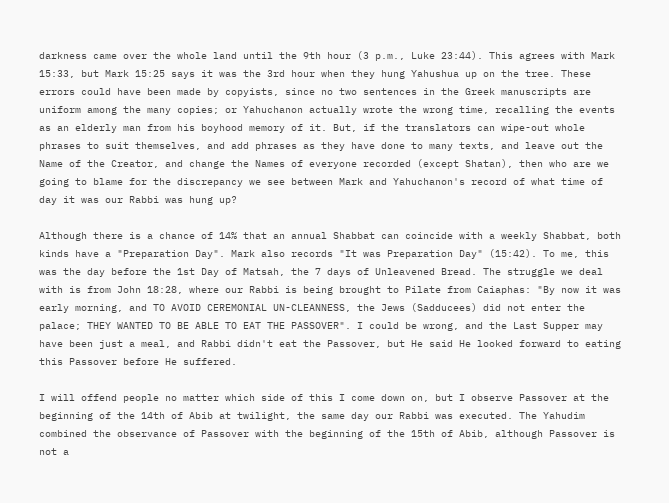darkness came over the whole land until the 9th hour (3 p.m., Luke 23:44). This agrees with Mark 15:33, but Mark 15:25 says it was the 3rd hour when they hung Yahushua up on the tree. These errors could have been made by copyists, since no two sentences in the Greek manuscripts are uniform among the many copies; or Yahuchanon actually wrote the wrong time, recalling the events as an elderly man from his boyhood memory of it. But, if the translators can wipe-out whole phrases to suit themselves, and add phrases as they have done to many texts, and leave out the Name of the Creator, and change the Names of everyone recorded (except Shatan), then who are we going to blame for the discrepancy we see between Mark and Yahuchanon's record of what time of day it was our Rabbi was hung up?

Although there is a chance of 14% that an annual Shabbat can coincide with a weekly Shabbat, both kinds have a "Preparation Day". Mark also records "It was Preparation Day" (15:42). To me, this was the day before the 1st Day of Matsah, the 7 days of Unleavened Bread. The struggle we deal with is from John 18:28, where our Rabbi is being brought to Pilate from Caiaphas: "By now it was early morning, and TO AVOID CEREMONIAL UN-CLEANNESS, the Jews (Sadducees) did not enter the palace; THEY WANTED TO BE ABLE TO EAT THE PASSOVER". I could be wrong, and the Last Supper may have been just a meal, and Rabbi didn't eat the Passover, but He said He looked forward to eating this Passover before He suffered.

I will offend people no matter which side of this I come down on, but I observe Passover at the beginning of the 14th of Abib at twilight, the same day our Rabbi was executed. The Yahudim combined the observance of Passover with the beginning of the 15th of Abib, although Passover is not a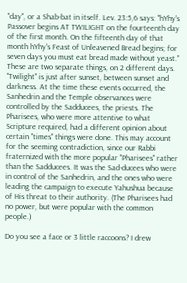"day", or a Shab-bat in itself. Lev. 23:5,6 says: "hYhy's Passover begins AT TWILIGHT on the fourteenth day of the first month. On the fifteenth day of that month hYhy's Feast of Unleavened Bread begins; for seven days you must eat bread made without yeast." These are two separate things, on 2 different days. "Twilight" is just after sunset, between sunset and darkness. At the time these events occurred, the Sanhedrin and the Temple observances were controlled by the Sadducees, the priests. The Pharisees, who were more attentive to what Scripture required, had a different opinion about certain "times" things were done. This may account for the seeming contradiction, since our Rabbi fraternized with the more popular "Pharisees" rather than the Sadducees. It was the Sad-ducees who were in control of the Sanhedrin, and the ones who were leading the campaign to execute Yahushua because of His threat to their authority. (The Pharisees had no power, but were popular with the common people.)

Do you see a face or 3 little raccoons? I drew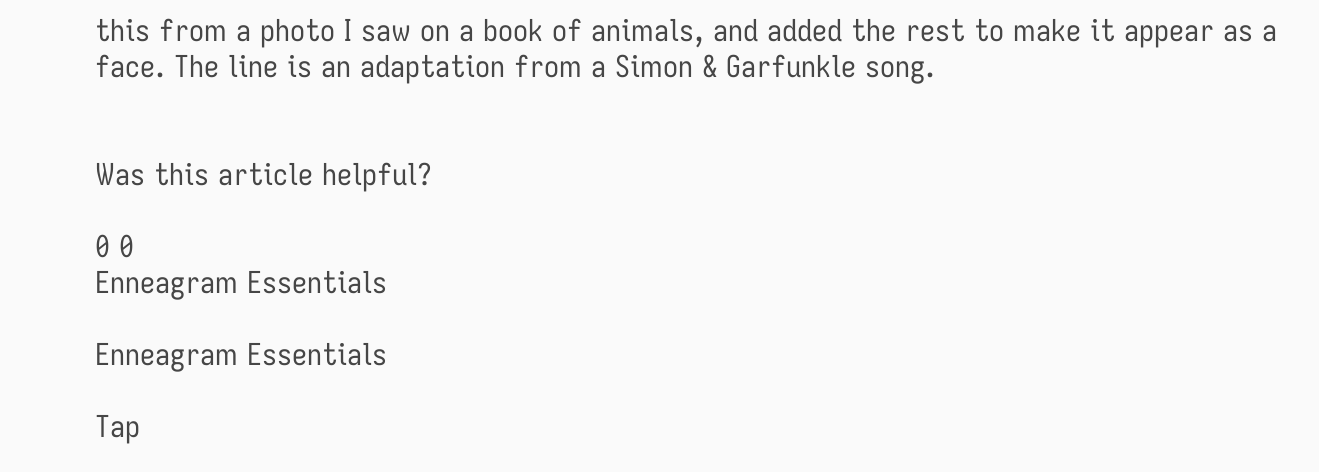this from a photo I saw on a book of animals, and added the rest to make it appear as a face. The line is an adaptation from a Simon & Garfunkle song.


Was this article helpful?

0 0
Enneagram Essentials

Enneagram Essentials

Tap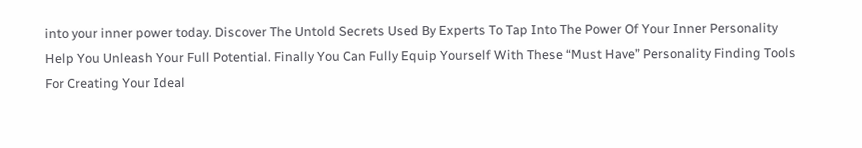into your inner power today. Discover The Untold Secrets Used By Experts To Tap Into The Power Of Your Inner Personality Help You Unleash Your Full Potential. Finally You Can Fully Equip Yourself With These “Must Have” Personality Finding Tools For Creating Your Ideal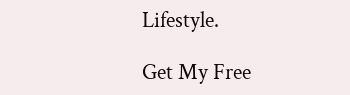Lifestyle.

Get My Free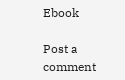Ebook

Post a comment